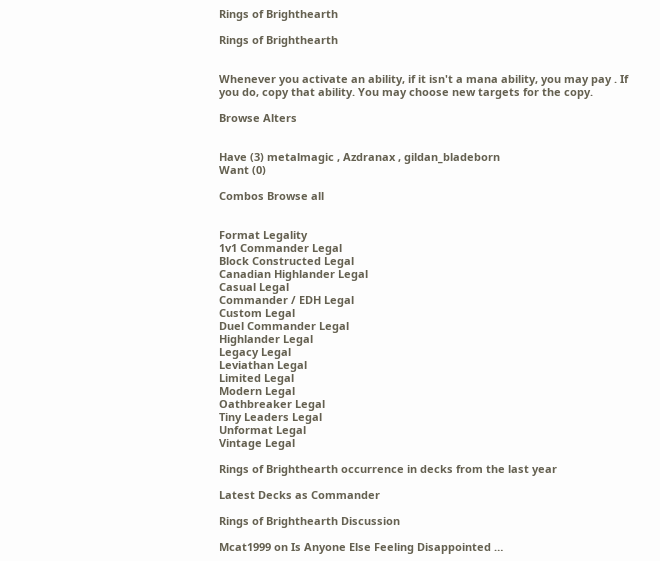Rings of Brighthearth

Rings of Brighthearth


Whenever you activate an ability, if it isn't a mana ability, you may pay . If you do, copy that ability. You may choose new targets for the copy.

Browse Alters


Have (3) metalmagic , Azdranax , gildan_bladeborn
Want (0)

Combos Browse all


Format Legality
1v1 Commander Legal
Block Constructed Legal
Canadian Highlander Legal
Casual Legal
Commander / EDH Legal
Custom Legal
Duel Commander Legal
Highlander Legal
Legacy Legal
Leviathan Legal
Limited Legal
Modern Legal
Oathbreaker Legal
Tiny Leaders Legal
Unformat Legal
Vintage Legal

Rings of Brighthearth occurrence in decks from the last year

Latest Decks as Commander

Rings of Brighthearth Discussion

Mcat1999 on Is Anyone Else Feeling Disappointed …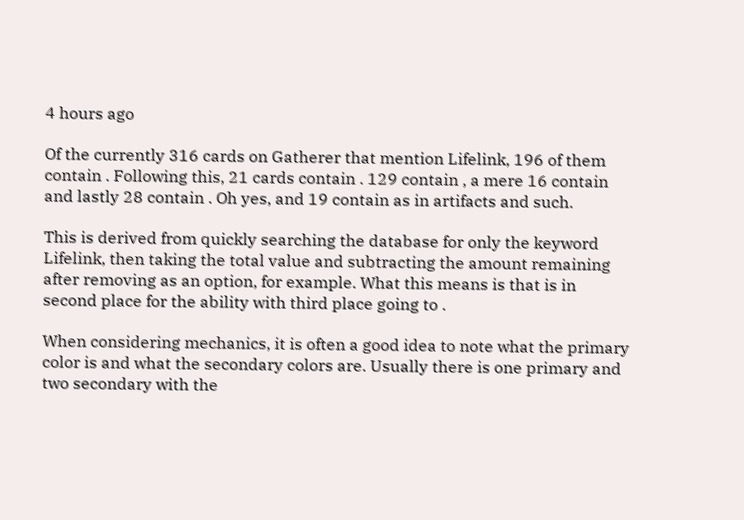4 hours ago

Of the currently 316 cards on Gatherer that mention Lifelink, 196 of them contain . Following this, 21 cards contain . 129 contain , a mere 16 contain and lastly 28 contain . Oh yes, and 19 contain as in artifacts and such.

This is derived from quickly searching the database for only the keyword Lifelink, then taking the total value and subtracting the amount remaining after removing as an option, for example. What this means is that is in second place for the ability with third place going to .

When considering mechanics, it is often a good idea to note what the primary color is and what the secondary colors are. Usually there is one primary and two secondary with the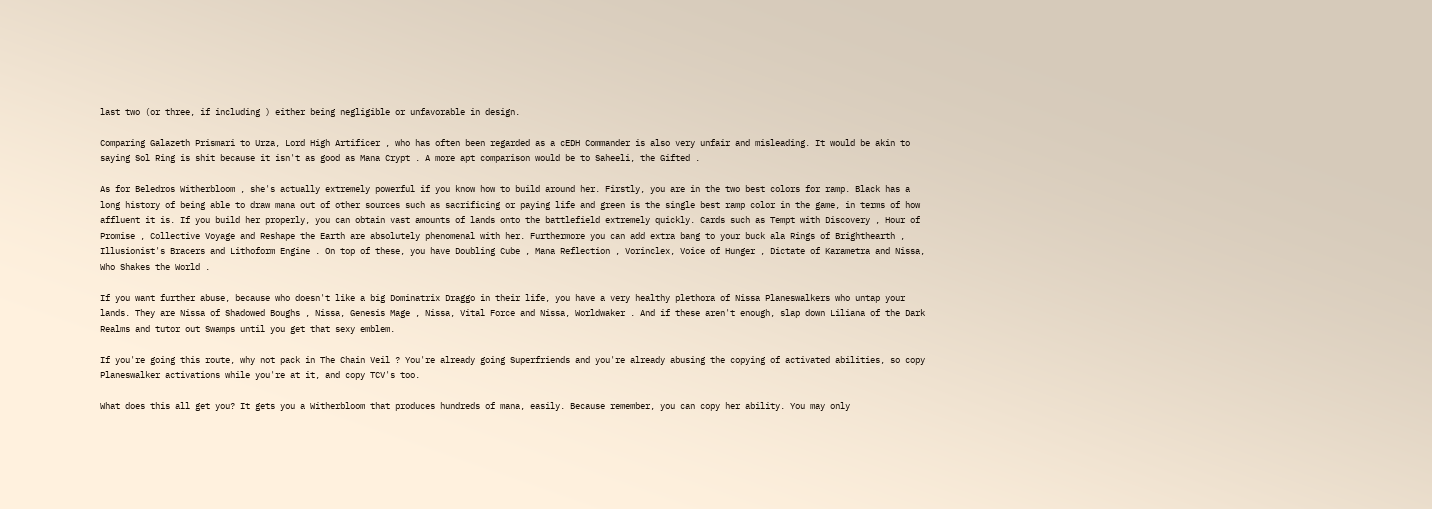last two (or three, if including ) either being negligible or unfavorable in design.

Comparing Galazeth Prismari to Urza, Lord High Artificer , who has often been regarded as a cEDH Commander is also very unfair and misleading. It would be akin to saying Sol Ring is shit because it isn't as good as Mana Crypt . A more apt comparison would be to Saheeli, the Gifted .

As for Beledros Witherbloom , she's actually extremely powerful if you know how to build around her. Firstly, you are in the two best colors for ramp. Black has a long history of being able to draw mana out of other sources such as sacrificing or paying life and green is the single best ramp color in the game, in terms of how affluent it is. If you build her properly, you can obtain vast amounts of lands onto the battlefield extremely quickly. Cards such as Tempt with Discovery , Hour of Promise , Collective Voyage and Reshape the Earth are absolutely phenomenal with her. Furthermore you can add extra bang to your buck ala Rings of Brighthearth , Illusionist's Bracers and Lithoform Engine . On top of these, you have Doubling Cube , Mana Reflection , Vorinclex, Voice of Hunger , Dictate of Karametra and Nissa, Who Shakes the World .

If you want further abuse, because who doesn't like a big Dominatrix Draggo in their life, you have a very healthy plethora of Nissa Planeswalkers who untap your lands. They are Nissa of Shadowed Boughs , Nissa, Genesis Mage , Nissa, Vital Force and Nissa, Worldwaker . And if these aren't enough, slap down Liliana of the Dark Realms and tutor out Swamps until you get that sexy emblem.

If you're going this route, why not pack in The Chain Veil ? You're already going Superfriends and you're already abusing the copying of activated abilities, so copy Planeswalker activations while you're at it, and copy TCV's too.

What does this all get you? It gets you a Witherbloom that produces hundreds of mana, easily. Because remember, you can copy her ability. You may only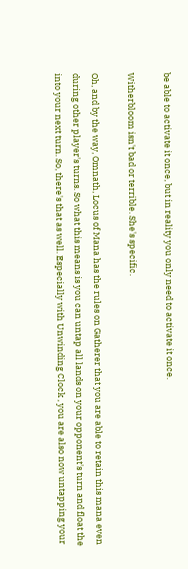be able to activate it once, but in reality you only need to activate it once.

Witherbloom isn't bad or terrible. She's specific.

Oh, and by the way, Omnath, Locus of Mana has the rules on Gatherer that you are able to retain this mana even during other player's turns. So what this means is you can untap all lands on your opponent's turn and float the into your next turn. So, there's that as well. Especially with Unwinding Clock , you are also now untapping your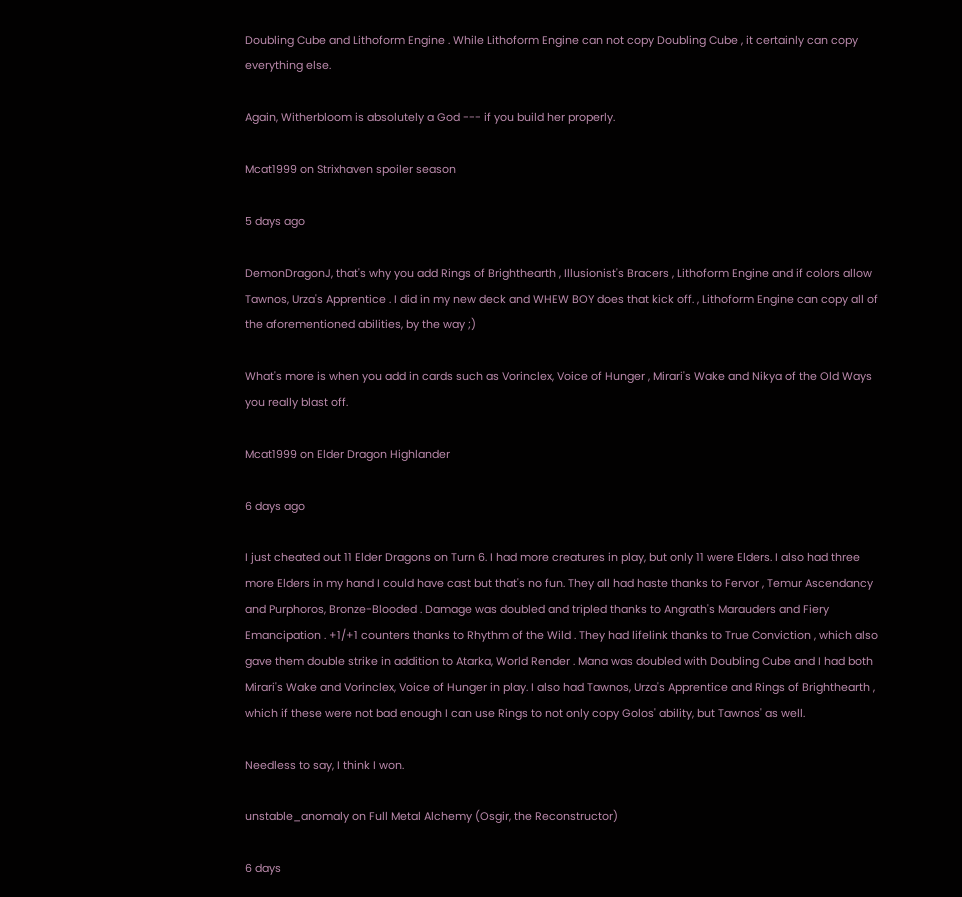Doubling Cube and Lithoform Engine . While Lithoform Engine can not copy Doubling Cube , it certainly can copy everything else.

Again, Witherbloom is absolutely a God --- if you build her properly.

Mcat1999 on Strixhaven spoiler season

5 days ago

DemonDragonJ, that's why you add Rings of Brighthearth , Illusionist's Bracers , Lithoform Engine and if colors allow Tawnos, Urza's Apprentice . I did in my new deck and WHEW BOY does that kick off. , Lithoform Engine can copy all of the aforementioned abilities, by the way ;)

What's more is when you add in cards such as Vorinclex, Voice of Hunger , Mirari's Wake and Nikya of the Old Ways you really blast off.

Mcat1999 on Elder Dragon Highlander

6 days ago

I just cheated out 11 Elder Dragons on Turn 6. I had more creatures in play, but only 11 were Elders. I also had three more Elders in my hand I could have cast but that's no fun. They all had haste thanks to Fervor , Temur Ascendancy and Purphoros, Bronze-Blooded . Damage was doubled and tripled thanks to Angrath's Marauders and Fiery Emancipation . +1/+1 counters thanks to Rhythm of the Wild . They had lifelink thanks to True Conviction , which also gave them double strike in addition to Atarka, World Render . Mana was doubled with Doubling Cube and I had both Mirari's Wake and Vorinclex, Voice of Hunger in play. I also had Tawnos, Urza's Apprentice and Rings of Brighthearth , which if these were not bad enough I can use Rings to not only copy Golos' ability, but Tawnos' as well.

Needless to say, I think I won.

unstable_anomaly on Full Metal Alchemy (Osgir, the Reconstructor)

6 days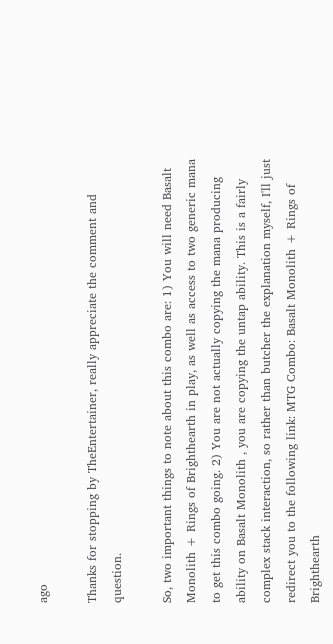ago

Thanks for stopping by TheEntertainer, really appreciate the comment and question.

So, two important things to note about this combo are: 1) You will need Basalt Monolith + Rings of Brighthearth in play, as well as access to two generic mana to get this combo going. 2) You are not actually copying the mana producing ability on Basalt Monolith , you are copying the untap ability. This is a fairly complex stack interaction, so rather than butcher the explanation myself, I'll just redirect you to the following link: MTG Combo: Basalt Monolith + Rings of Brighthearth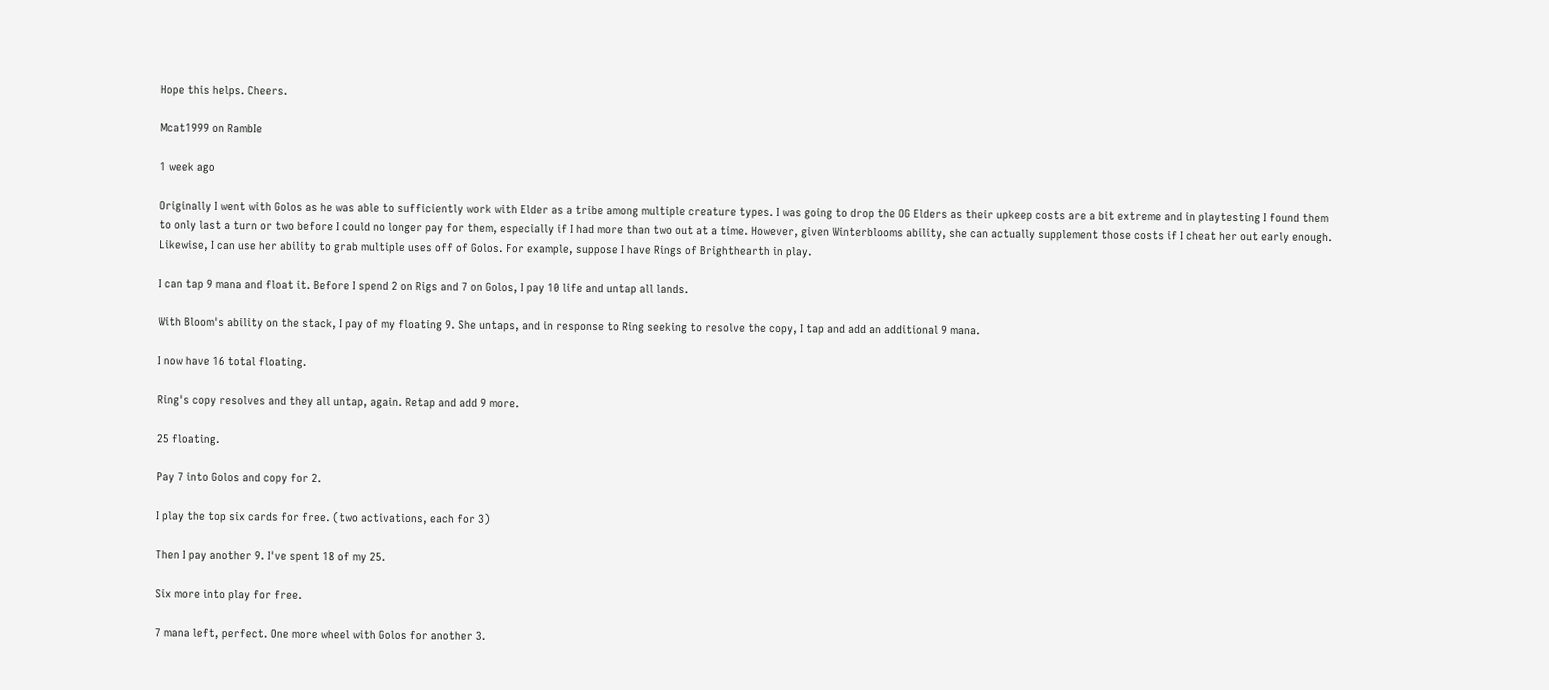Hope this helps. Cheers.

Mcat1999 on RambIe

1 week ago

Originally I went with Golos as he was able to sufficiently work with Elder as a tribe among multiple creature types. I was going to drop the OG Elders as their upkeep costs are a bit extreme and in playtesting I found them to only last a turn or two before I could no longer pay for them, especially if I had more than two out at a time. However, given Winterblooms ability, she can actually supplement those costs if I cheat her out early enough. Likewise, I can use her ability to grab multiple uses off of Golos. For example, suppose I have Rings of Brighthearth in play.

I can tap 9 mana and float it. Before I spend 2 on Rigs and 7 on Golos, I pay 10 life and untap all lands.

With Bloom's ability on the stack, I pay of my floating 9. She untaps, and in response to Ring seeking to resolve the copy, I tap and add an additional 9 mana.

I now have 16 total floating.

Ring's copy resolves and they all untap, again. Retap and add 9 more.

25 floating.

Pay 7 into Golos and copy for 2.

I play the top six cards for free. (two activations, each for 3)

Then I pay another 9. I've spent 18 of my 25.

Six more into play for free.

7 mana left, perfect. One more wheel with Golos for another 3.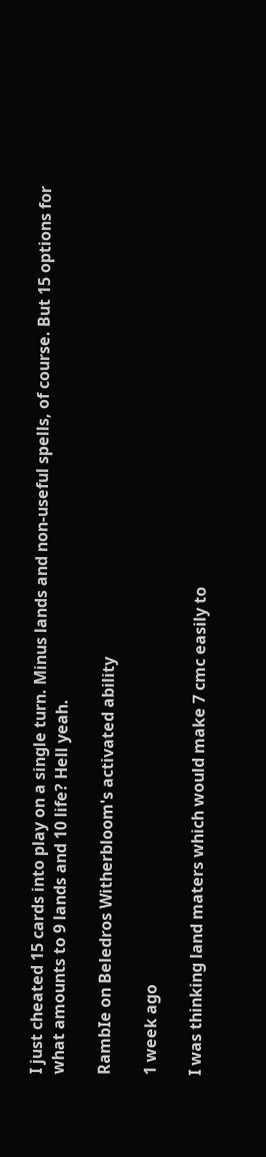I just cheated 15 cards into play on a single turn. Minus lands and non-useful spells, of course. But 15 options for what amounts to 9 lands and 10 life? Hell yeah.

RambIe on Beledros Witherbloom's activated ability

1 week ago

I was thinking land maters which would make 7 cmc easily to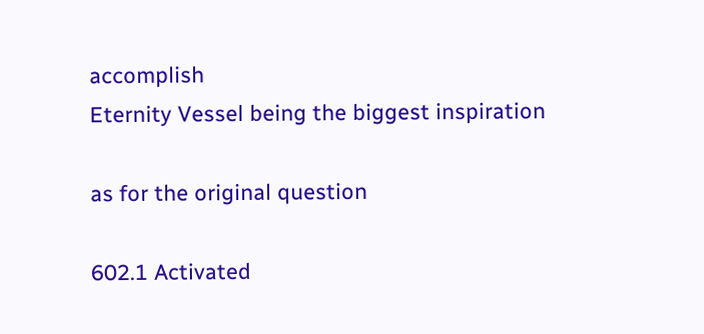accomplish
Eternity Vessel being the biggest inspiration

as for the original question

602.1 Activated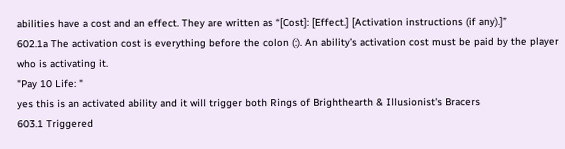abilities have a cost and an effect. They are written as “[Cost]: [Effect.] [Activation instructions (if any).]”
602.1a The activation cost is everything before the colon (:). An ability’s activation cost must be paid by the player who is activating it.
"Pay 10 Life: "
yes this is an activated ability and it will trigger both Rings of Brighthearth & Illusionist's Bracers
603.1 Triggered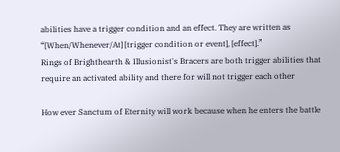abilities have a trigger condition and an effect. They are written as “[When/Whenever/At] [trigger condition or event], [effect].”
Rings of Brighthearth & Illusionist's Bracers are both trigger abilities that require an activated ability and there for will not trigger each other

How ever Sanctum of Eternity will work because when he enters the battle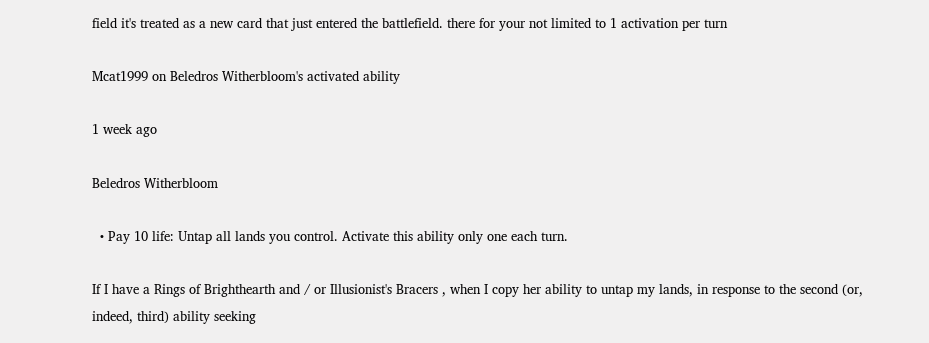field it's treated as a new card that just entered the battlefield. there for your not limited to 1 activation per turn

Mcat1999 on Beledros Witherbloom's activated ability

1 week ago

Beledros Witherbloom

  • Pay 10 life: Untap all lands you control. Activate this ability only one each turn.

If I have a Rings of Brighthearth and / or Illusionist's Bracers , when I copy her ability to untap my lands, in response to the second (or, indeed, third) ability seeking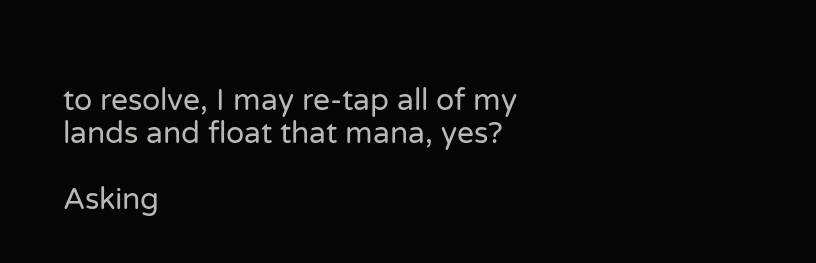to resolve, I may re-tap all of my lands and float that mana, yes?

Asking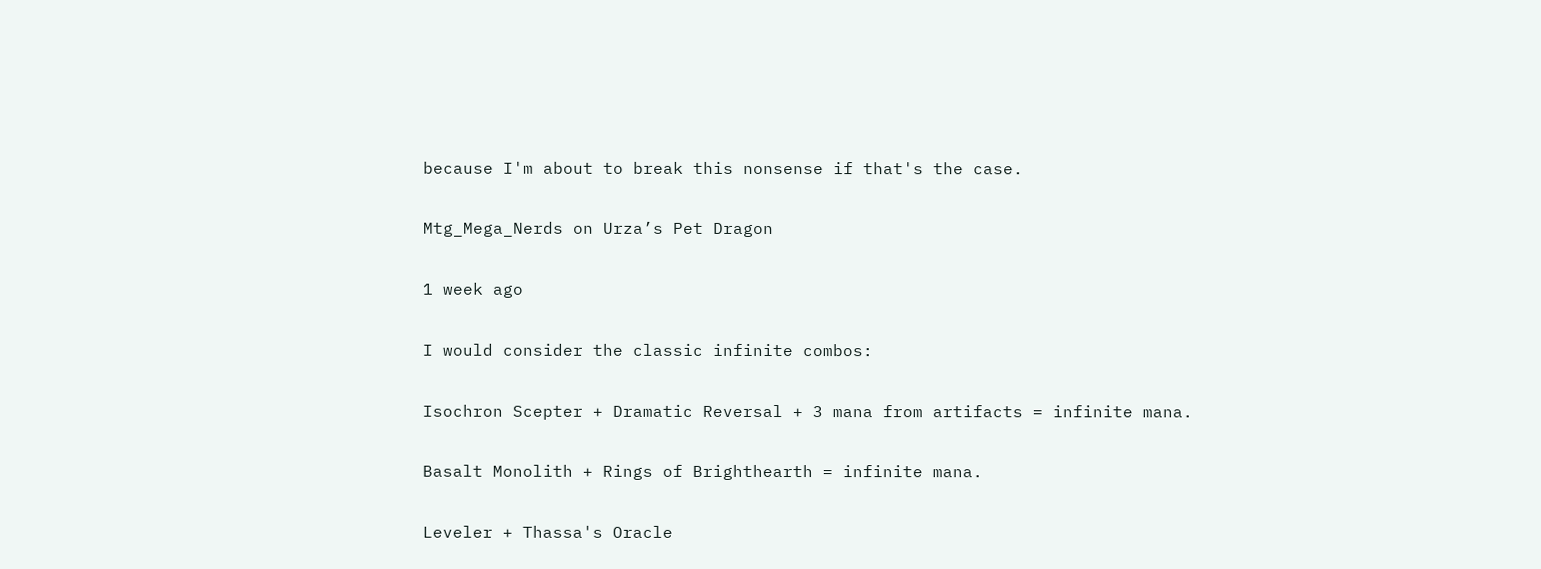because I'm about to break this nonsense if that's the case.

Mtg_Mega_Nerds on Urza’s Pet Dragon

1 week ago

I would consider the classic infinite combos:

Isochron Scepter + Dramatic Reversal + 3 mana from artifacts = infinite mana.

Basalt Monolith + Rings of Brighthearth = infinite mana.

Leveler + Thassa's Oracle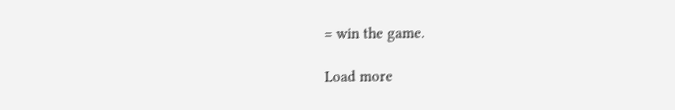= win the game.

Load more